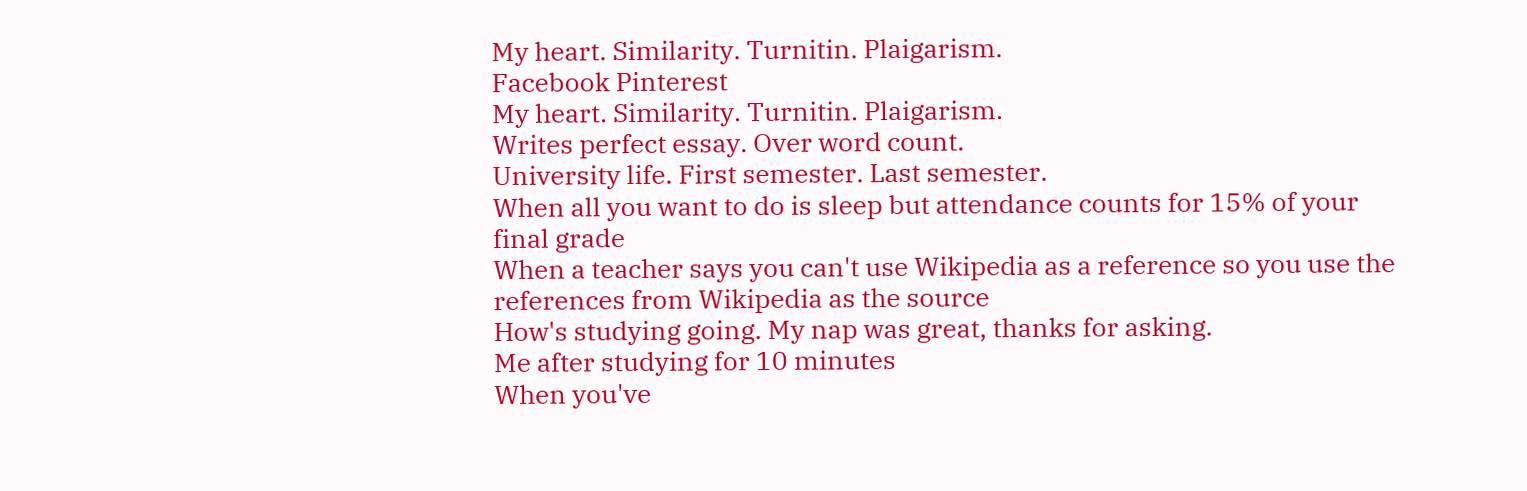My heart. Similarity. Turnitin. Plaigarism.
Facebook Pinterest
My heart. Similarity. Turnitin. Plaigarism.
Writes perfect essay. Over word count.
University life. First semester. Last semester.
When all you want to do is sleep but attendance counts for 15% of your final grade
When a teacher says you can't use Wikipedia as a reference so you use the references from Wikipedia as the source
How's studying going. My nap was great, thanks for asking.
Me after studying for 10 minutes
When you've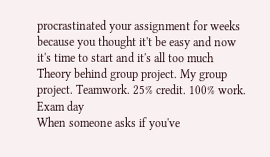procrastinated your assignment for weeks because you thought it't be easy and now it's time to start and it's all too much
Theory behind group project. My group project. Teamwork. 25% credit. 100% work.
Exam day
When someone asks if you've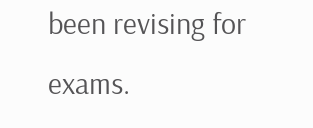been revising for exams.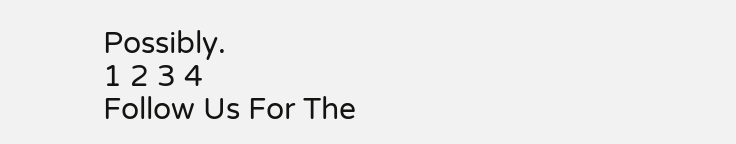Possibly.
1 2 3 4
Follow Us For The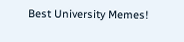Best University Memes!